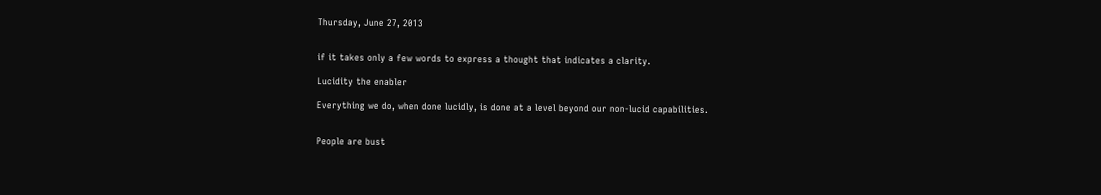Thursday, June 27, 2013


if it takes only a few words to express a thought that indicates a clarity.

Lucidity the enabler

Everything we do, when done lucidly, is done at a level beyond our non-lucid capabilities.


People are bust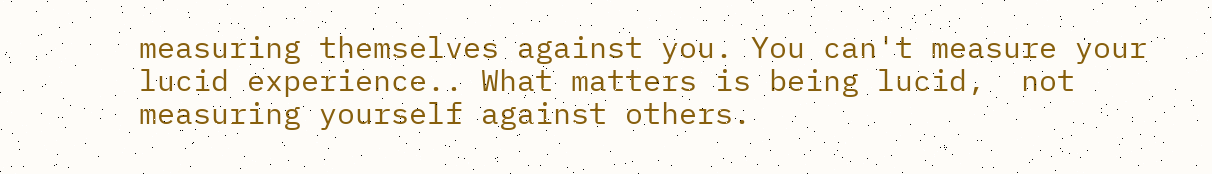measuring themselves against you. You can't measure your lucid experience.. What matters is being lucid,  not measuring yourself against others.